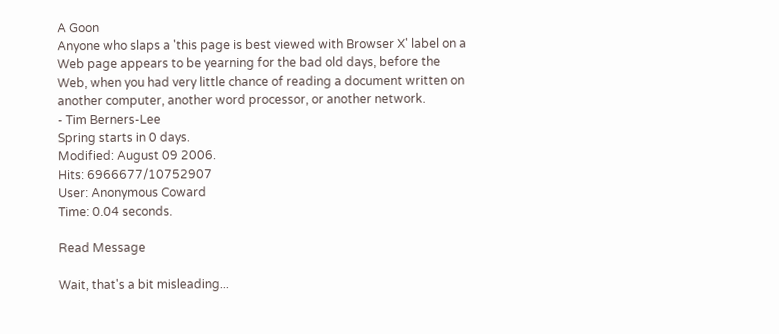A Goon
Anyone who slaps a 'this page is best viewed with Browser X' label on a Web page appears to be yearning for the bad old days, before the Web, when you had very little chance of reading a document written on another computer, another word processor, or another network.
- Tim Berners-Lee
Spring starts in 0 days.
Modified: August 09 2006.
Hits: 6966677/10752907
User: Anonymous Coward
Time: 0.04 seconds.

Read Message

Wait, that's a bit misleading...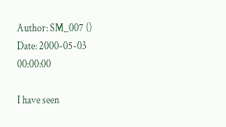Author: SM_007 ()
Date: 2000-05-03 00:00:00

I have seen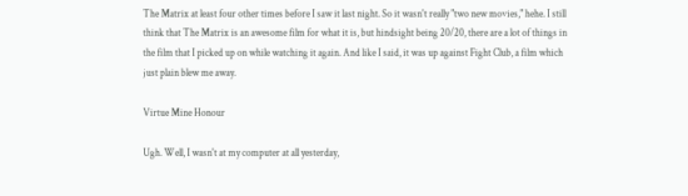The Matrix at least four other times before I saw it last night. So it wasn't really "two new movies," hehe. I still think that The Matrix is an awesome film for what it is, but hindsight being 20/20, there are a lot of things in the film that I picked up on while watching it again. And like I said, it was up against Fight Club, a film which just plain blew me away.

Virtue Mine Honour

Ugh. Well, I wasn't at my computer at all yesterday,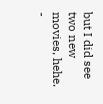but I did see two new movies, hehe. -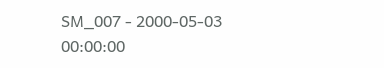SM_007 - 2000-05-03 00:00:00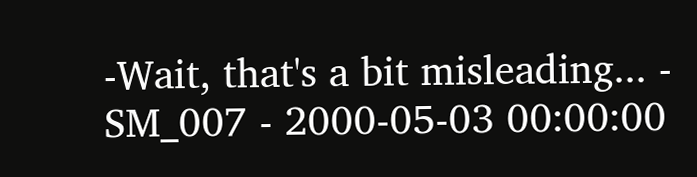-Wait, that's a bit misleading... - SM_007 - 2000-05-03 00:00:00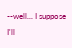--well... I suppose I'll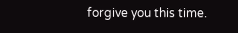forgive you this time.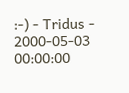:-) - Tridus - 2000-05-03 00:00:00